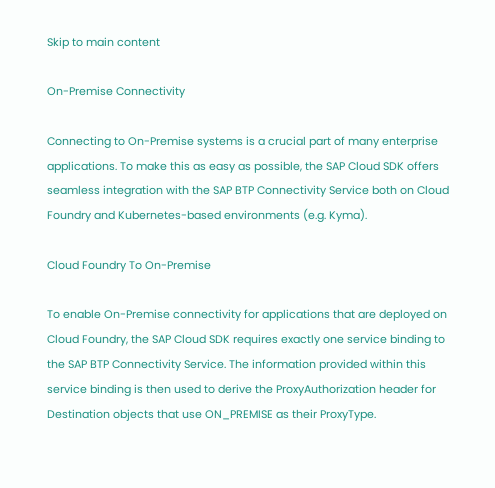Skip to main content

On-Premise Connectivity

Connecting to On-Premise systems is a crucial part of many enterprise applications. To make this as easy as possible, the SAP Cloud SDK offers seamless integration with the SAP BTP Connectivity Service both on Cloud Foundry and Kubernetes-based environments (e.g. Kyma).

Cloud Foundry To On-Premise

To enable On-Premise connectivity for applications that are deployed on Cloud Foundry, the SAP Cloud SDK requires exactly one service binding to the SAP BTP Connectivity Service. The information provided within this service binding is then used to derive the ProxyAuthorization header for Destination objects that use ON_PREMISE as their ProxyType.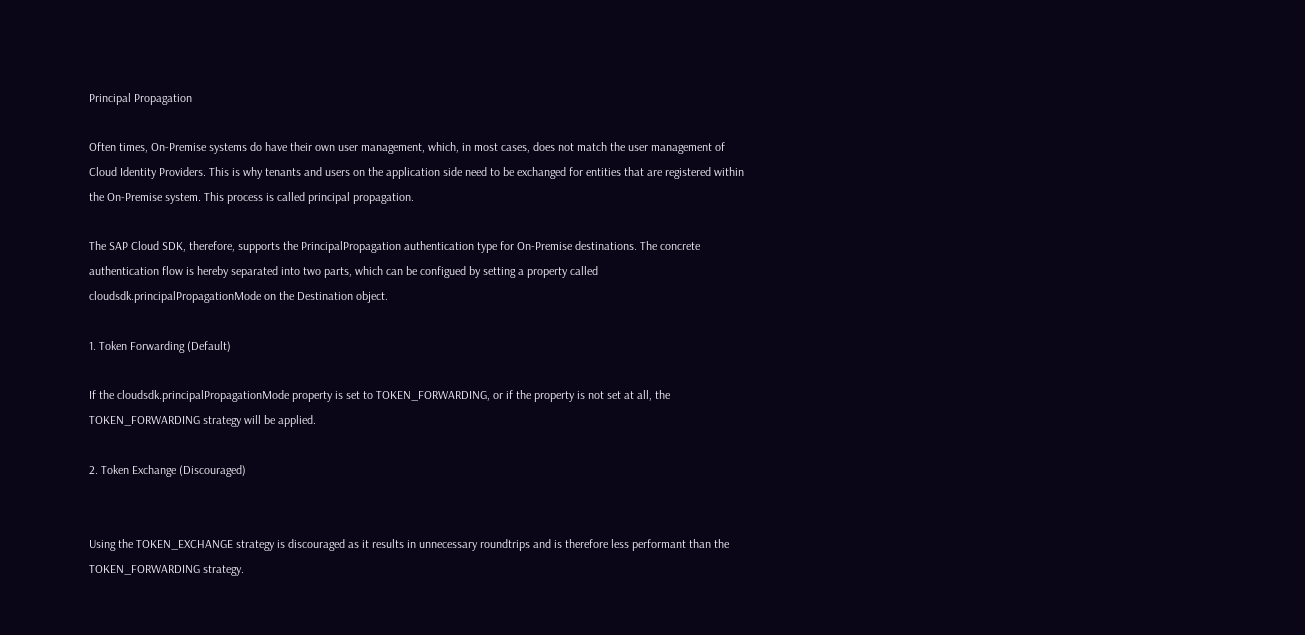Principal Propagation

Often times, On-Premise systems do have their own user management, which, in most cases, does not match the user management of Cloud Identity Providers. This is why tenants and users on the application side need to be exchanged for entities that are registered within the On-Premise system. This process is called principal propagation.

The SAP Cloud SDK, therefore, supports the PrincipalPropagation authentication type for On-Premise destinations. The concrete authentication flow is hereby separated into two parts, which can be configued by setting a property called cloudsdk.principalPropagationMode on the Destination object.

1. Token Forwarding (Default)

If the cloudsdk.principalPropagationMode property is set to TOKEN_FORWARDING, or if the property is not set at all, the TOKEN_FORWARDING strategy will be applied.

2. Token Exchange (Discouraged)


Using the TOKEN_EXCHANGE strategy is discouraged as it results in unnecessary roundtrips and is therefore less performant than the TOKEN_FORWARDING strategy.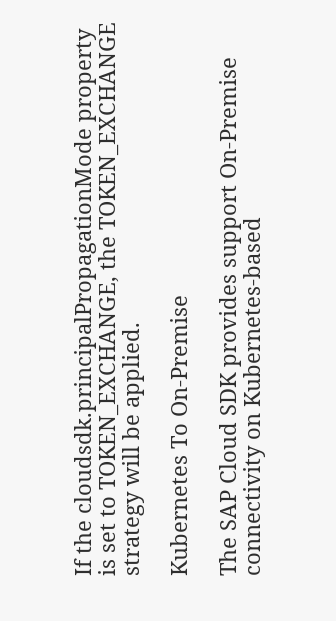If the cloudsdk.principalPropagationMode property is set to TOKEN_EXCHANGE, the TOKEN_EXCHANGE strategy will be applied.

Kubernetes To On-Premise

The SAP Cloud SDK provides support On-Premise connectivity on Kubernetes-based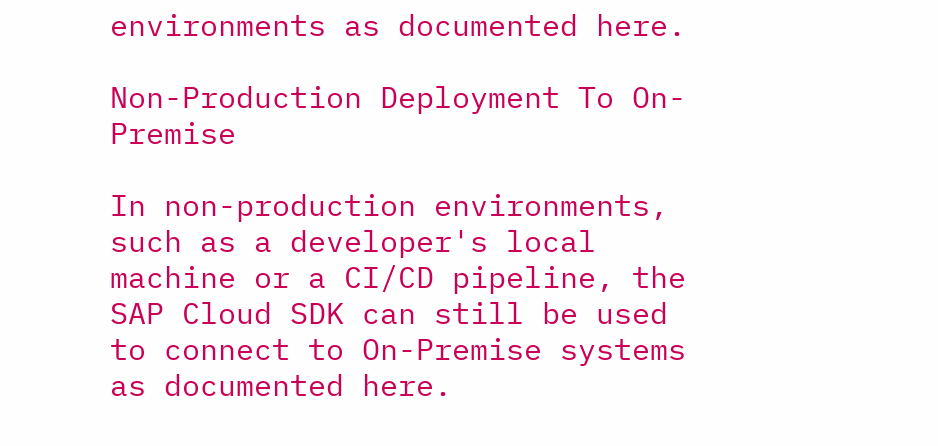environments as documented here.

Non-Production Deployment To On-Premise

In non-production environments, such as a developer's local machine or a CI/CD pipeline, the SAP Cloud SDK can still be used to connect to On-Premise systems as documented here.